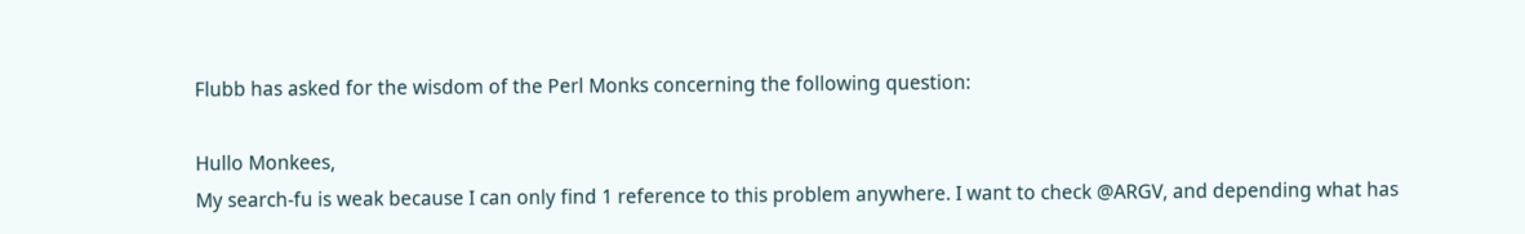Flubb has asked for the wisdom of the Perl Monks concerning the following question:

Hullo Monkees,
My search-fu is weak because I can only find 1 reference to this problem anywhere. I want to check @ARGV, and depending what has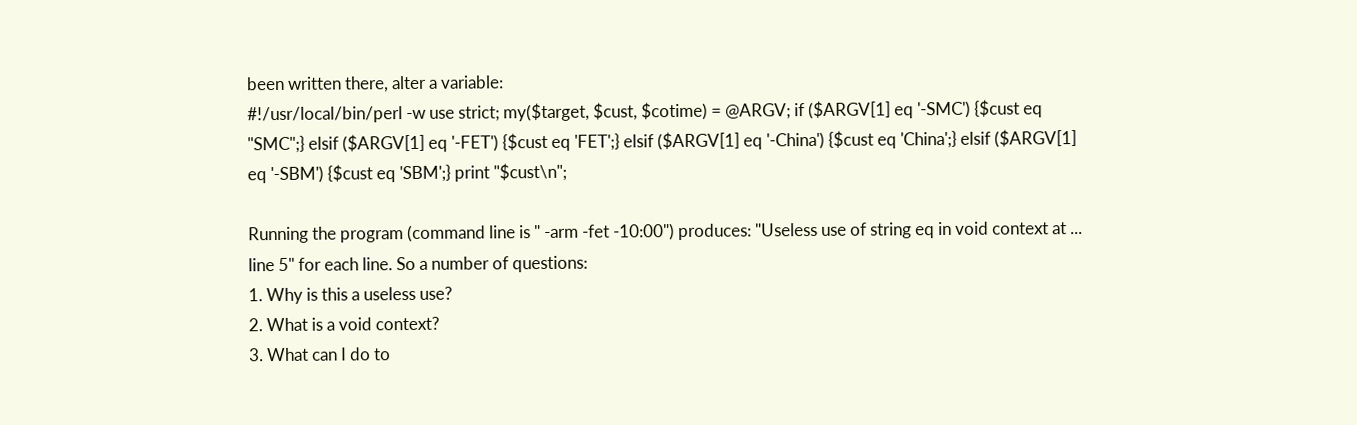been written there, alter a variable:
#!/usr/local/bin/perl -w use strict; my($target, $cust, $cotime) = @ARGV; if ($ARGV[1] eq '-SMC') {$cust eq "SMC";} elsif ($ARGV[1] eq '-FET') {$cust eq 'FET';} elsif ($ARGV[1] eq '-China') {$cust eq 'China';} elsif ($ARGV[1] eq '-SBM') {$cust eq 'SBM';} print "$cust\n";

Running the program (command line is " -arm -fet -10:00") produces: "Useless use of string eq in void context at ... line 5" for each line. So a number of questions:
1. Why is this a useless use?
2. What is a void context?
3. What can I do to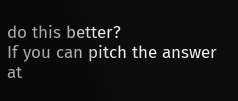do this better?
If you can pitch the answer at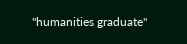"humanities graduate"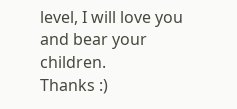level, I will love you and bear your children.
Thanks :)